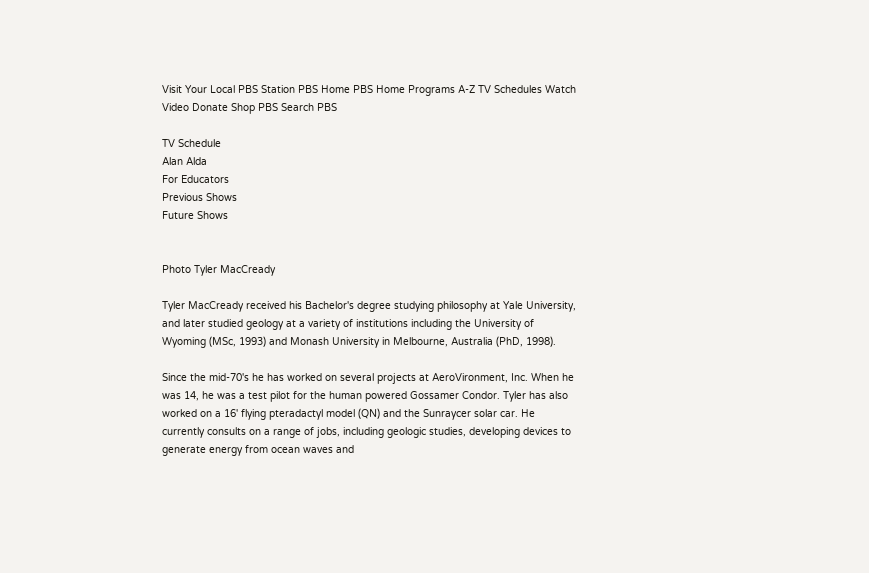Visit Your Local PBS Station PBS Home PBS Home Programs A-Z TV Schedules Watch Video Donate Shop PBS Search PBS

TV Schedule
Alan Alda
For Educators
Previous Shows
Future Shows


Photo Tyler MacCready

Tyler MacCready received his Bachelor's degree studying philosophy at Yale University, and later studied geology at a variety of institutions including the University of Wyoming (MSc, 1993) and Monash University in Melbourne, Australia (PhD, 1998).

Since the mid-70's he has worked on several projects at AeroVironment, Inc. When he was 14, he was a test pilot for the human powered Gossamer Condor. Tyler has also worked on a 16' flying pteradactyl model (QN) and the Sunraycer solar car. He currently consults on a range of jobs, including geologic studies, developing devices to generate energy from ocean waves and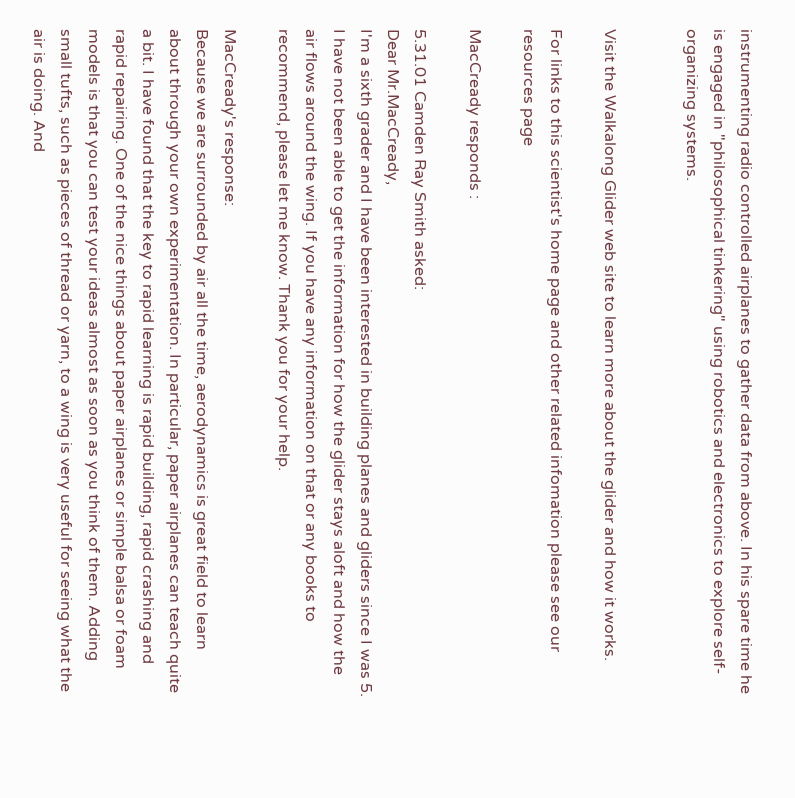instrumenting radio controlled airplanes to gather data from above. In his spare time he is engaged in "philosophical tinkering" using robotics and electronics to explore self-organizing systems.


Visit the Walkalong Glider web site to learn more about the glider and how it works.

For links to this scientist's home page and other related infomation please see our resources page

MacCready responds :

5.31.01 Camden Ray Smith asked:
Dear Mr.MacCready,
I'm a sixth grader and I have been interested in building planes and gliders since I was 5. I have not been able to get the information for how the glider stays aloft and how the air flows around the wing. If you have any information on that or any books to recommend, please let me know. Thank you for your help.

MacCready's response:
Because we are surrounded by air all the time, aerodynamics is great field to learn about through your own experimentation. In particular, paper airplanes can teach quite a bit. I have found that the key to rapid learning is rapid building, rapid crashing and rapid repairing. One of the nice things about paper airplanes or simple balsa or foam models is that you can test your ideas almost as soon as you think of them. Adding small tufts, such as pieces of thread or yarn, to a wing is very useful for seeing what the air is doing. And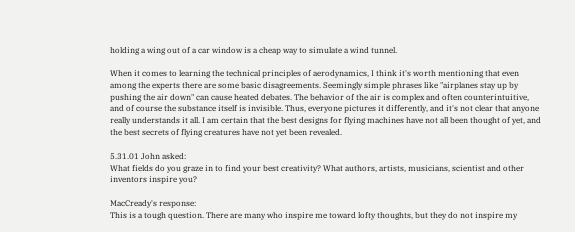holding a wing out of a car window is a cheap way to simulate a wind tunnel.

When it comes to learning the technical principles of aerodynamics, I think it's worth mentioning that even among the experts there are some basic disagreements. Seemingly simple phrases like "airplanes stay up by pushing the air down" can cause heated debates. The behavior of the air is complex and often counterintuitive, and of course the substance itself is invisible. Thus, everyone pictures it differently, and it's not clear that anyone really understands it all. I am certain that the best designs for flying machines have not all been thought of yet, and the best secrets of flying creatures have not yet been revealed.

5.31.01 John asked:
What fields do you graze in to find your best creativity? What authors, artists, musicians, scientist and other inventors inspire you?

MacCready's response:
This is a tough question. There are many who inspire me toward lofty thoughts, but they do not inspire my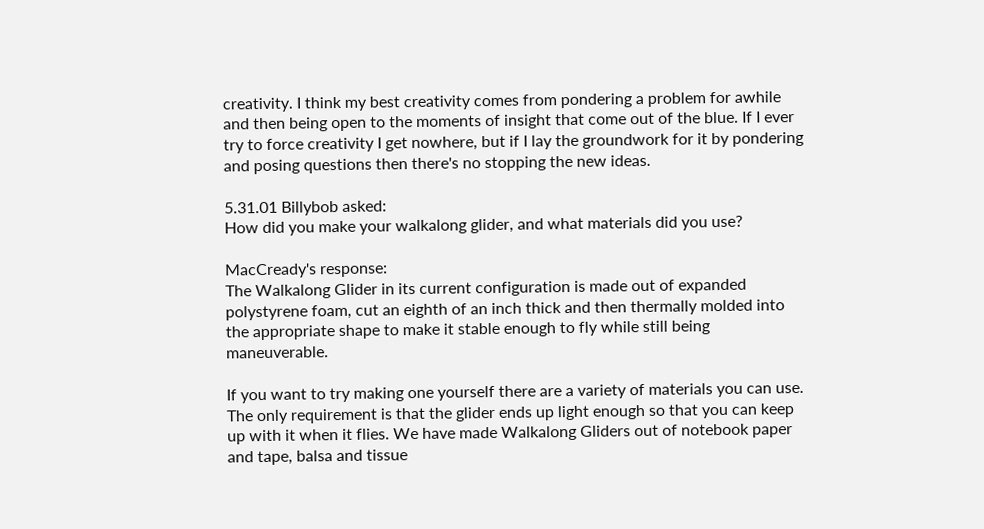creativity. I think my best creativity comes from pondering a problem for awhile and then being open to the moments of insight that come out of the blue. If I ever try to force creativity I get nowhere, but if I lay the groundwork for it by pondering and posing questions then there's no stopping the new ideas.

5.31.01 Billybob asked:
How did you make your walkalong glider, and what materials did you use?

MacCready's response:
The Walkalong Glider in its current configuration is made out of expanded polystyrene foam, cut an eighth of an inch thick and then thermally molded into the appropriate shape to make it stable enough to fly while still being maneuverable.

If you want to try making one yourself there are a variety of materials you can use. The only requirement is that the glider ends up light enough so that you can keep up with it when it flies. We have made Walkalong Gliders out of notebook paper and tape, balsa and tissue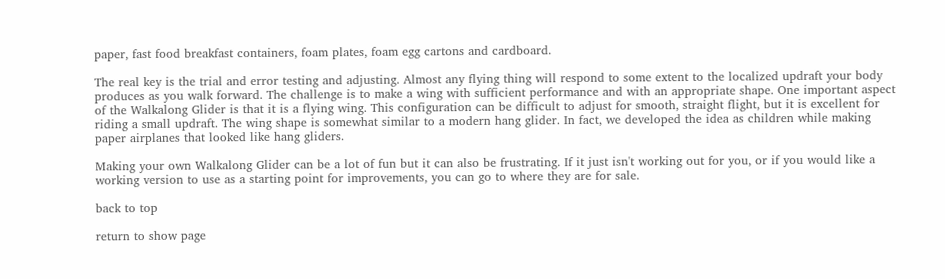paper, fast food breakfast containers, foam plates, foam egg cartons and cardboard.

The real key is the trial and error testing and adjusting. Almost any flying thing will respond to some extent to the localized updraft your body produces as you walk forward. The challenge is to make a wing with sufficient performance and with an appropriate shape. One important aspect of the Walkalong Glider is that it is a flying wing. This configuration can be difficult to adjust for smooth, straight flight, but it is excellent for riding a small updraft. The wing shape is somewhat similar to a modern hang glider. In fact, we developed the idea as children while making paper airplanes that looked like hang gliders.

Making your own Walkalong Glider can be a lot of fun but it can also be frustrating. If it just isn't working out for you, or if you would like a working version to use as a starting point for improvements, you can go to where they are for sale.

back to top

return to show page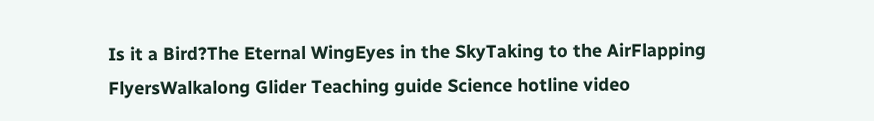Is it a Bird?The Eternal WingEyes in the SkyTaking to the AirFlapping FlyersWalkalong Glider Teaching guide Science hotline video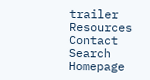trailer Resources Contact Search Homepage